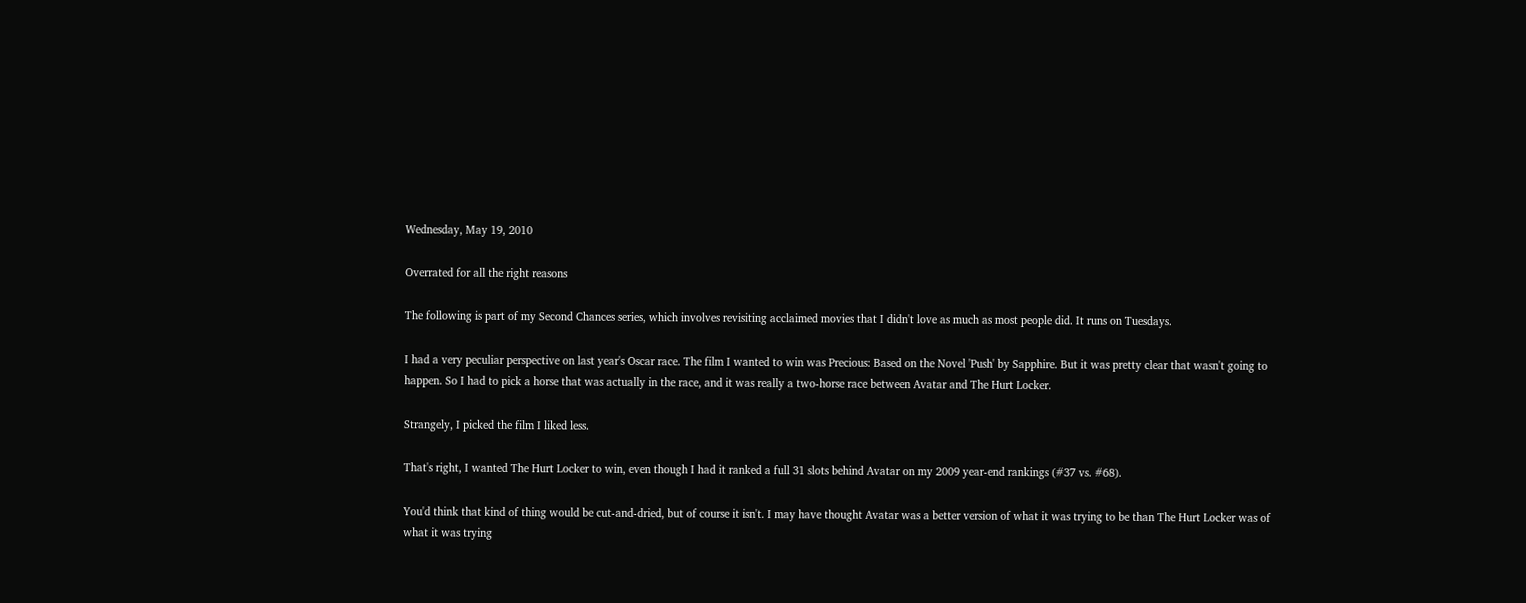Wednesday, May 19, 2010

Overrated for all the right reasons

The following is part of my Second Chances series, which involves revisiting acclaimed movies that I didn't love as much as most people did. It runs on Tuesdays.

I had a very peculiar perspective on last year's Oscar race. The film I wanted to win was Precious: Based on the Novel 'Push' by Sapphire. But it was pretty clear that wasn't going to happen. So I had to pick a horse that was actually in the race, and it was really a two-horse race between Avatar and The Hurt Locker.

Strangely, I picked the film I liked less.

That's right, I wanted The Hurt Locker to win, even though I had it ranked a full 31 slots behind Avatar on my 2009 year-end rankings (#37 vs. #68).

You'd think that kind of thing would be cut-and-dried, but of course it isn't. I may have thought Avatar was a better version of what it was trying to be than The Hurt Locker was of what it was trying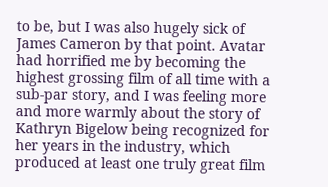to be, but I was also hugely sick of James Cameron by that point. Avatar had horrified me by becoming the highest grossing film of all time with a sub-par story, and I was feeling more and more warmly about the story of Kathryn Bigelow being recognized for her years in the industry, which produced at least one truly great film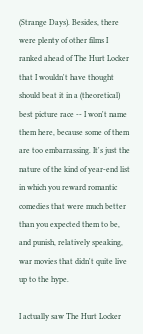(Strange Days). Besides, there were plenty of other films I ranked ahead of The Hurt Locker that I wouldn't have thought should beat it in a (theoretical) best picture race -- I won't name them here, because some of them are too embarrassing. It's just the nature of the kind of year-end list in which you reward romantic comedies that were much better than you expected them to be, and punish, relatively speaking, war movies that didn't quite live up to the hype.

I actually saw The Hurt Locker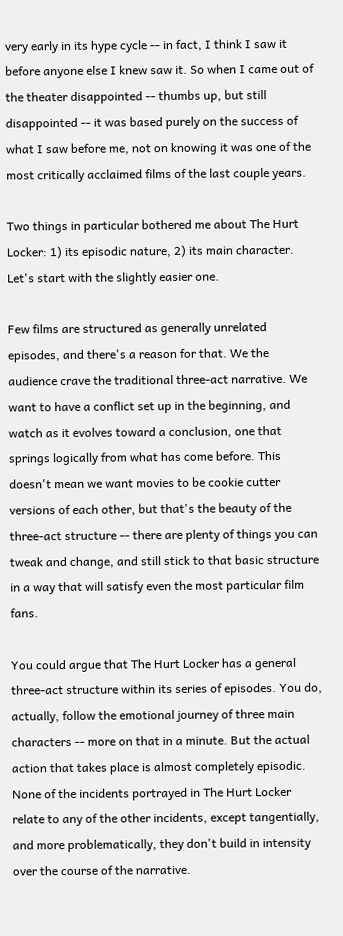very early in its hype cycle -- in fact, I think I saw it before anyone else I knew saw it. So when I came out of the theater disappointed -- thumbs up, but still disappointed -- it was based purely on the success of what I saw before me, not on knowing it was one of the most critically acclaimed films of the last couple years.

Two things in particular bothered me about The Hurt Locker: 1) its episodic nature, 2) its main character. Let's start with the slightly easier one.

Few films are structured as generally unrelated episodes, and there's a reason for that. We the audience crave the traditional three-act narrative. We want to have a conflict set up in the beginning, and watch as it evolves toward a conclusion, one that springs logically from what has come before. This doesn't mean we want movies to be cookie cutter versions of each other, but that's the beauty of the three-act structure -- there are plenty of things you can tweak and change, and still stick to that basic structure in a way that will satisfy even the most particular film fans.

You could argue that The Hurt Locker has a general three-act structure within its series of episodes. You do, actually, follow the emotional journey of three main characters -- more on that in a minute. But the actual action that takes place is almost completely episodic. None of the incidents portrayed in The Hurt Locker relate to any of the other incidents, except tangentially, and more problematically, they don't build in intensity over the course of the narrative.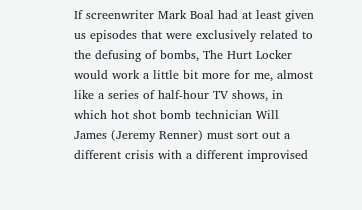If screenwriter Mark Boal had at least given us episodes that were exclusively related to the defusing of bombs, The Hurt Locker would work a little bit more for me, almost like a series of half-hour TV shows, in which hot shot bomb technician Will James (Jeremy Renner) must sort out a different crisis with a different improvised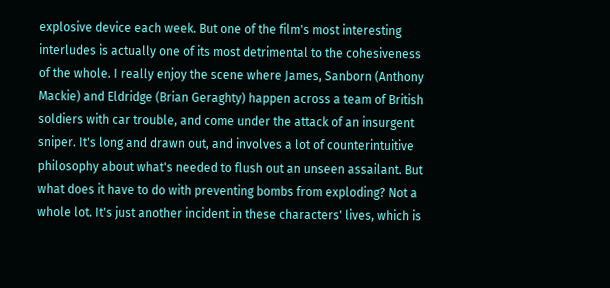explosive device each week. But one of the film's most interesting interludes is actually one of its most detrimental to the cohesiveness of the whole. I really enjoy the scene where James, Sanborn (Anthony Mackie) and Eldridge (Brian Geraghty) happen across a team of British soldiers with car trouble, and come under the attack of an insurgent sniper. It's long and drawn out, and involves a lot of counterintuitive philosophy about what's needed to flush out an unseen assailant. But what does it have to do with preventing bombs from exploding? Not a whole lot. It's just another incident in these characters' lives, which is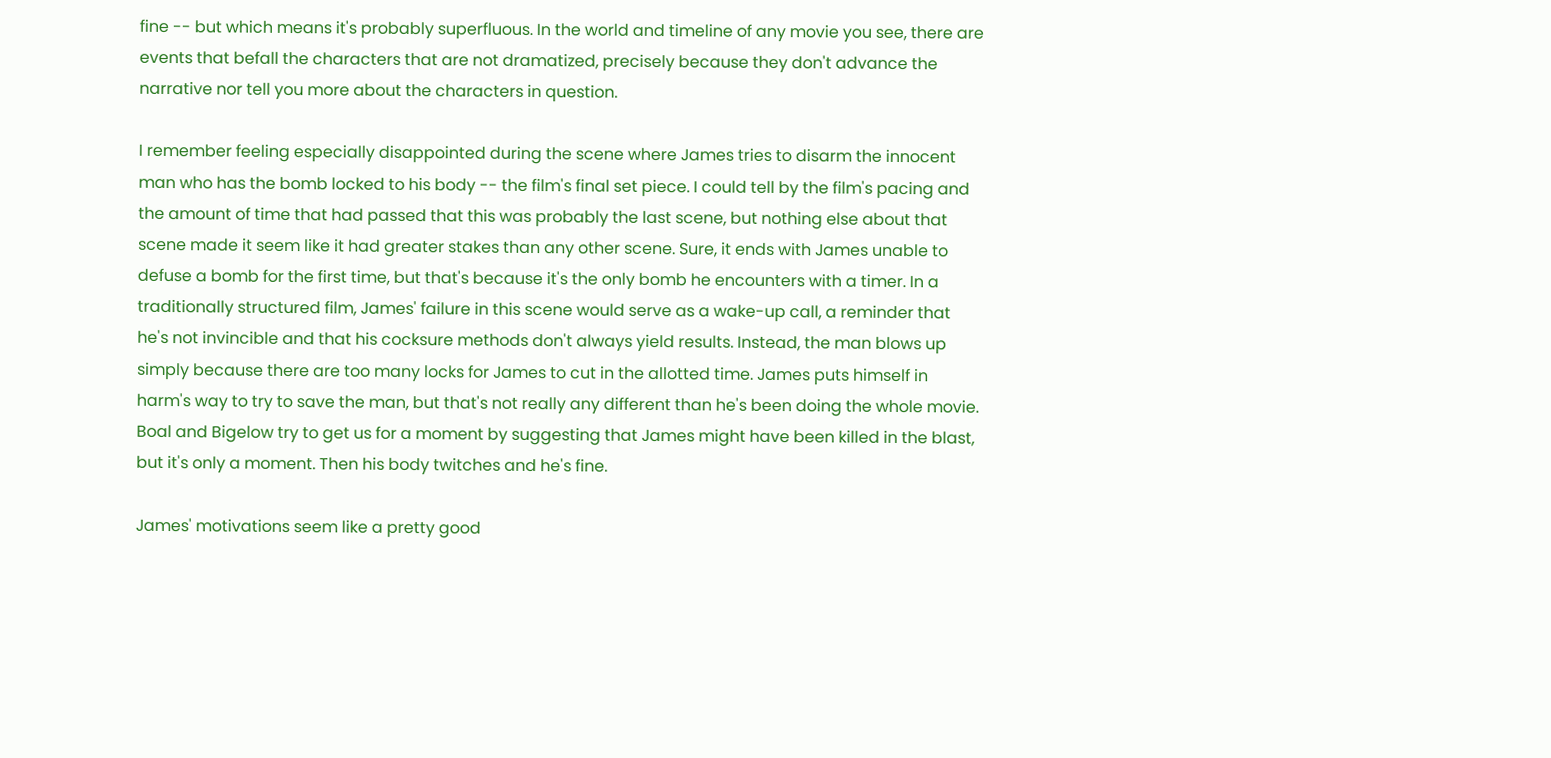fine -- but which means it's probably superfluous. In the world and timeline of any movie you see, there are events that befall the characters that are not dramatized, precisely because they don't advance the narrative nor tell you more about the characters in question.

I remember feeling especially disappointed during the scene where James tries to disarm the innocent man who has the bomb locked to his body -- the film's final set piece. I could tell by the film's pacing and the amount of time that had passed that this was probably the last scene, but nothing else about that scene made it seem like it had greater stakes than any other scene. Sure, it ends with James unable to defuse a bomb for the first time, but that's because it's the only bomb he encounters with a timer. In a traditionally structured film, James' failure in this scene would serve as a wake-up call, a reminder that he's not invincible and that his cocksure methods don't always yield results. Instead, the man blows up simply because there are too many locks for James to cut in the allotted time. James puts himself in harm's way to try to save the man, but that's not really any different than he's been doing the whole movie. Boal and Bigelow try to get us for a moment by suggesting that James might have been killed in the blast, but it's only a moment. Then his body twitches and he's fine.

James' motivations seem like a pretty good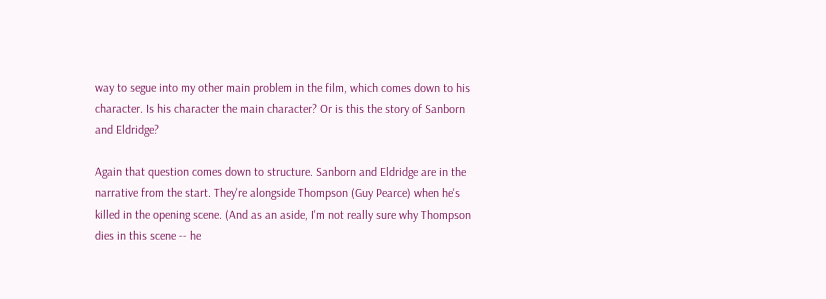way to segue into my other main problem in the film, which comes down to his character. Is his character the main character? Or is this the story of Sanborn and Eldridge?

Again that question comes down to structure. Sanborn and Eldridge are in the narrative from the start. They're alongside Thompson (Guy Pearce) when he's killed in the opening scene. (And as an aside, I'm not really sure why Thompson dies in this scene -- he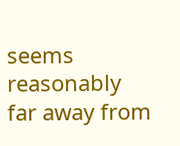seems reasonably far away from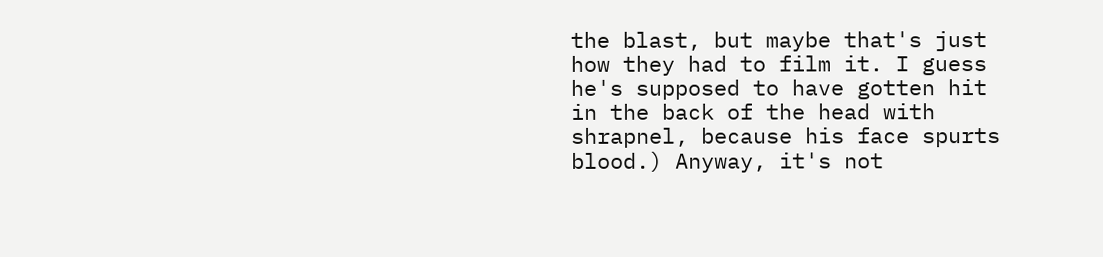the blast, but maybe that's just how they had to film it. I guess he's supposed to have gotten hit in the back of the head with shrapnel, because his face spurts blood.) Anyway, it's not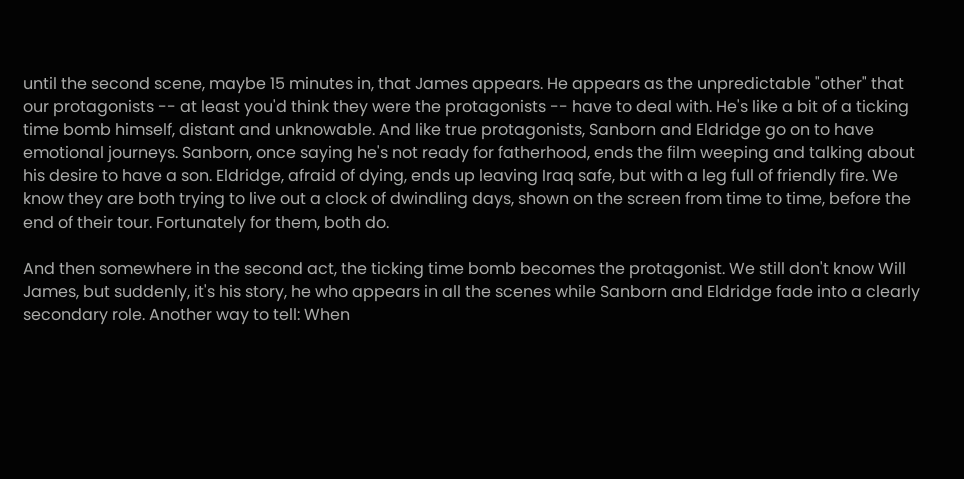until the second scene, maybe 15 minutes in, that James appears. He appears as the unpredictable "other" that our protagonists -- at least you'd think they were the protagonists -- have to deal with. He's like a bit of a ticking time bomb himself, distant and unknowable. And like true protagonists, Sanborn and Eldridge go on to have emotional journeys. Sanborn, once saying he's not ready for fatherhood, ends the film weeping and talking about his desire to have a son. Eldridge, afraid of dying, ends up leaving Iraq safe, but with a leg full of friendly fire. We know they are both trying to live out a clock of dwindling days, shown on the screen from time to time, before the end of their tour. Fortunately for them, both do.

And then somewhere in the second act, the ticking time bomb becomes the protagonist. We still don't know Will James, but suddenly, it's his story, he who appears in all the scenes while Sanborn and Eldridge fade into a clearly secondary role. Another way to tell: When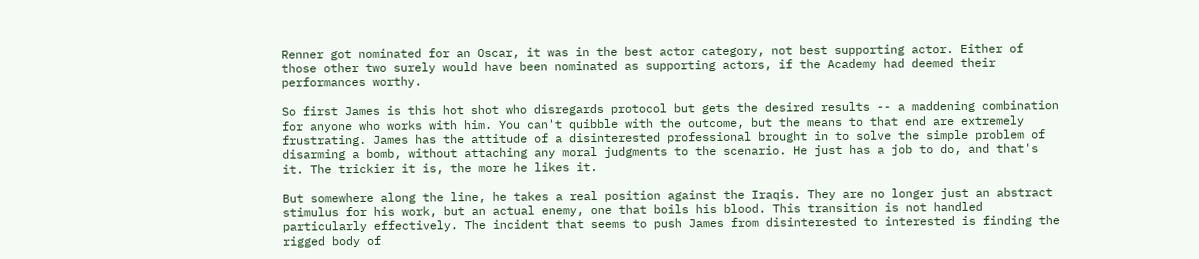Renner got nominated for an Oscar, it was in the best actor category, not best supporting actor. Either of those other two surely would have been nominated as supporting actors, if the Academy had deemed their performances worthy.

So first James is this hot shot who disregards protocol but gets the desired results -- a maddening combination for anyone who works with him. You can't quibble with the outcome, but the means to that end are extremely frustrating. James has the attitude of a disinterested professional brought in to solve the simple problem of disarming a bomb, without attaching any moral judgments to the scenario. He just has a job to do, and that's it. The trickier it is, the more he likes it.

But somewhere along the line, he takes a real position against the Iraqis. They are no longer just an abstract stimulus for his work, but an actual enemy, one that boils his blood. This transition is not handled particularly effectively. The incident that seems to push James from disinterested to interested is finding the rigged body of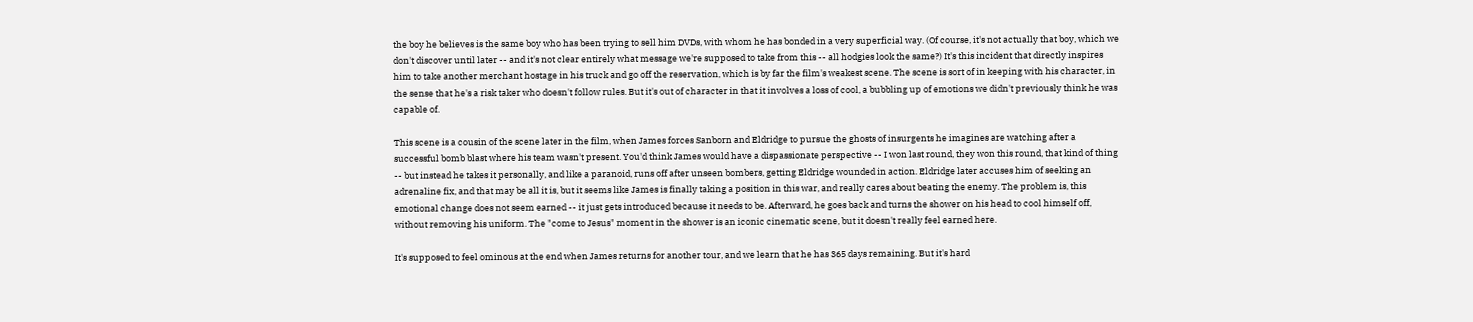the boy he believes is the same boy who has been trying to sell him DVDs, with whom he has bonded in a very superficial way. (Of course, it's not actually that boy, which we don't discover until later -- and it's not clear entirely what message we're supposed to take from this -- all hodgies look the same?) It's this incident that directly inspires him to take another merchant hostage in his truck and go off the reservation, which is by far the film's weakest scene. The scene is sort of in keeping with his character, in the sense that he's a risk taker who doesn't follow rules. But it's out of character in that it involves a loss of cool, a bubbling up of emotions we didn't previously think he was capable of.

This scene is a cousin of the scene later in the film, when James forces Sanborn and Eldridge to pursue the ghosts of insurgents he imagines are watching after a successful bomb blast where his team wasn't present. You'd think James would have a dispassionate perspective -- I won last round, they won this round, that kind of thing -- but instead he takes it personally, and like a paranoid, runs off after unseen bombers, getting Eldridge wounded in action. Eldridge later accuses him of seeking an adrenaline fix, and that may be all it is, but it seems like James is finally taking a position in this war, and really cares about beating the enemy. The problem is, this emotional change does not seem earned -- it just gets introduced because it needs to be. Afterward, he goes back and turns the shower on his head to cool himself off, without removing his uniform. The "come to Jesus" moment in the shower is an iconic cinematic scene, but it doesn't really feel earned here.

It's supposed to feel ominous at the end when James returns for another tour, and we learn that he has 365 days remaining. But it's hard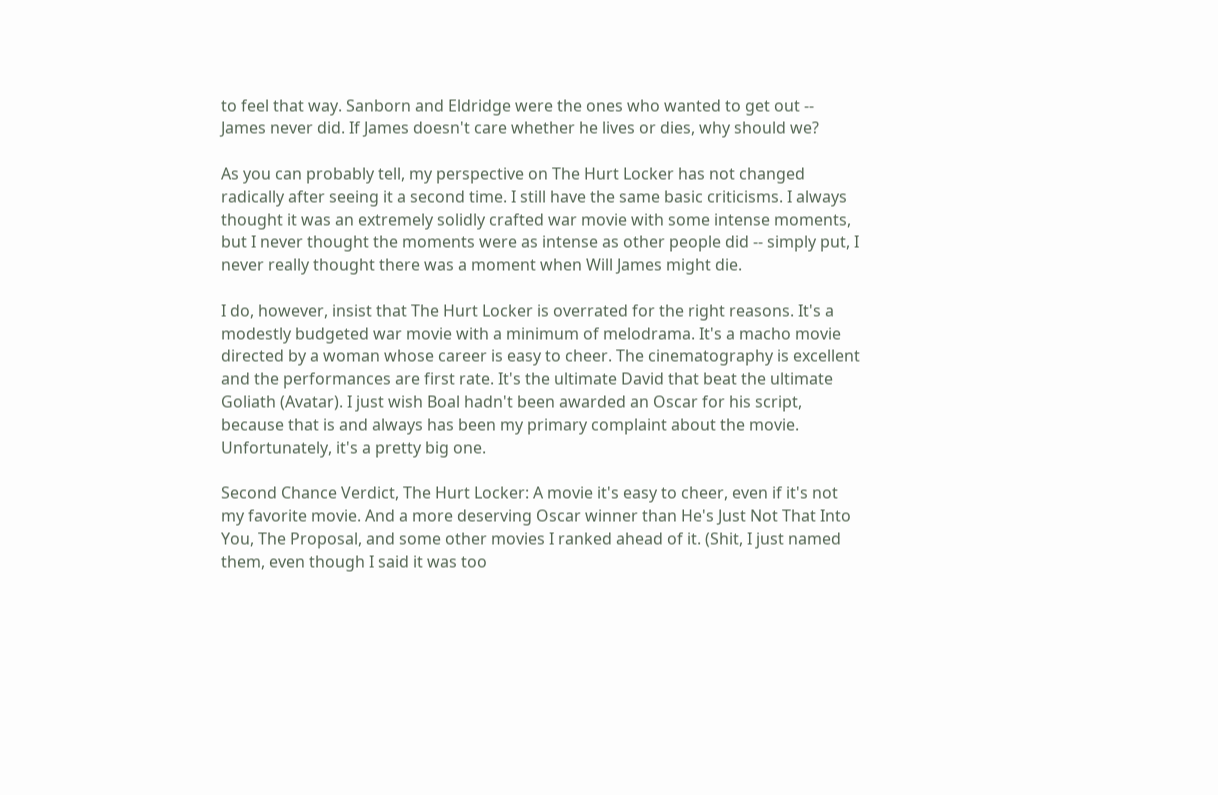to feel that way. Sanborn and Eldridge were the ones who wanted to get out -- James never did. If James doesn't care whether he lives or dies, why should we?

As you can probably tell, my perspective on The Hurt Locker has not changed radically after seeing it a second time. I still have the same basic criticisms. I always thought it was an extremely solidly crafted war movie with some intense moments, but I never thought the moments were as intense as other people did -- simply put, I never really thought there was a moment when Will James might die.

I do, however, insist that The Hurt Locker is overrated for the right reasons. It's a modestly budgeted war movie with a minimum of melodrama. It's a macho movie directed by a woman whose career is easy to cheer. The cinematography is excellent and the performances are first rate. It's the ultimate David that beat the ultimate Goliath (Avatar). I just wish Boal hadn't been awarded an Oscar for his script, because that is and always has been my primary complaint about the movie. Unfortunately, it's a pretty big one.

Second Chance Verdict, The Hurt Locker: A movie it's easy to cheer, even if it's not my favorite movie. And a more deserving Oscar winner than He's Just Not That Into You, The Proposal, and some other movies I ranked ahead of it. (Shit, I just named them, even though I said it was too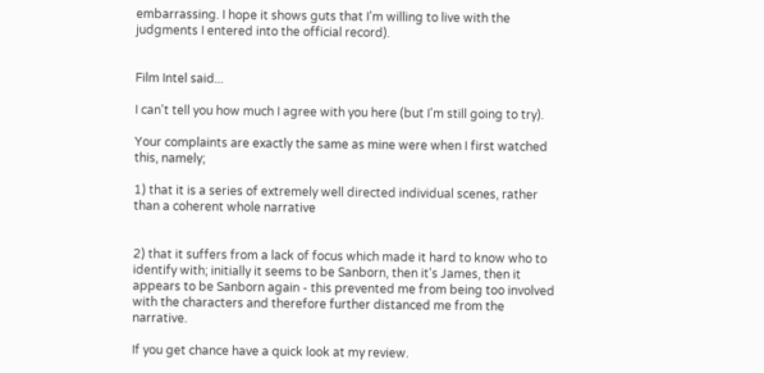embarrassing. I hope it shows guts that I'm willing to live with the judgments I entered into the official record).


Film Intel said...

I can't tell you how much I agree with you here (but I'm still going to try).

Your complaints are exactly the same as mine were when I first watched this, namely;

1) that it is a series of extremely well directed individual scenes, rather than a coherent whole narrative


2) that it suffers from a lack of focus which made it hard to know who to identify with; initially it seems to be Sanborn, then it's James, then it appears to be Sanborn again - this prevented me from being too involved with the characters and therefore further distanced me from the narrative.

If you get chance have a quick look at my review.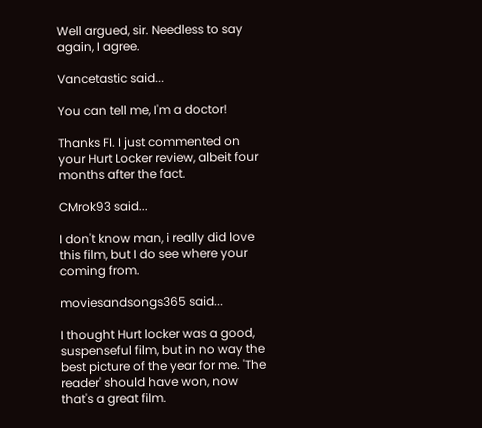Well argued, sir. Needless to say again, I agree.

Vancetastic said...

You can tell me, I'm a doctor!

Thanks FI. I just commented on your Hurt Locker review, albeit four months after the fact.

CMrok93 said...

I don't know man, i really did love this film, but I do see where your coming from.

moviesandsongs365 said...

I thought Hurt locker was a good, suspenseful film, but in no way the best picture of the year for me. 'The reader' should have won, now that's a great film.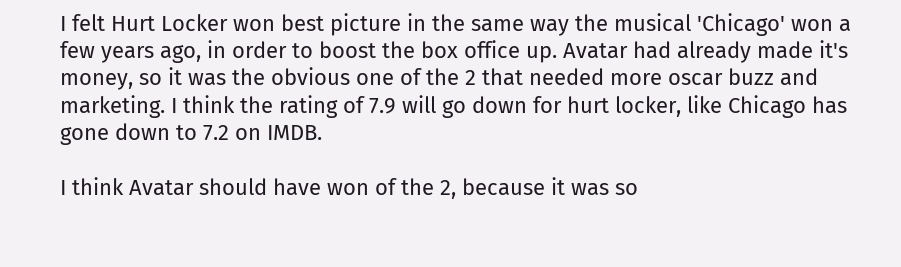I felt Hurt Locker won best picture in the same way the musical 'Chicago' won a few years ago, in order to boost the box office up. Avatar had already made it's money, so it was the obvious one of the 2 that needed more oscar buzz and marketing. I think the rating of 7.9 will go down for hurt locker, like Chicago has gone down to 7.2 on IMDB.

I think Avatar should have won of the 2, because it was so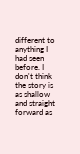different to anything I had seen before. I don't think the story is as shallow and straight forward as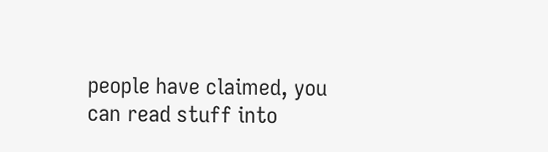people have claimed, you can read stuff into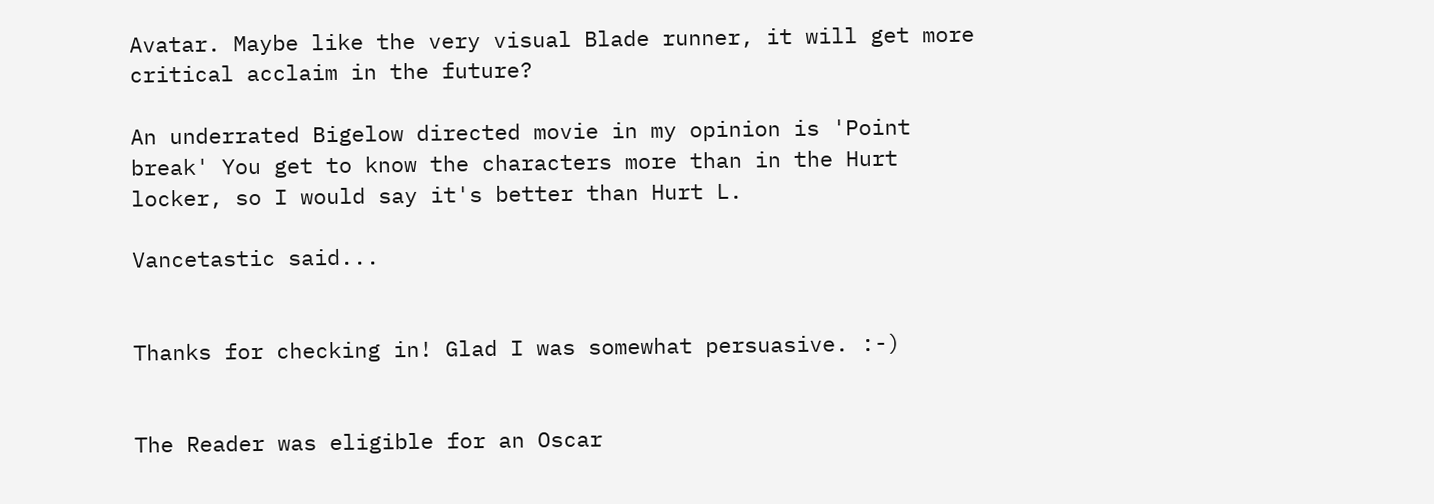Avatar. Maybe like the very visual Blade runner, it will get more critical acclaim in the future?

An underrated Bigelow directed movie in my opinion is 'Point break' You get to know the characters more than in the Hurt locker, so I would say it's better than Hurt L.

Vancetastic said...


Thanks for checking in! Glad I was somewhat persuasive. :-)


The Reader was eligible for an Oscar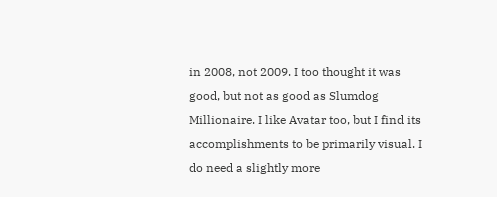in 2008, not 2009. I too thought it was good, but not as good as Slumdog Millionaire. I like Avatar too, but I find its accomplishments to be primarily visual. I do need a slightly more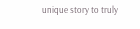unique story to truly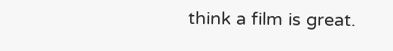think a film is great.